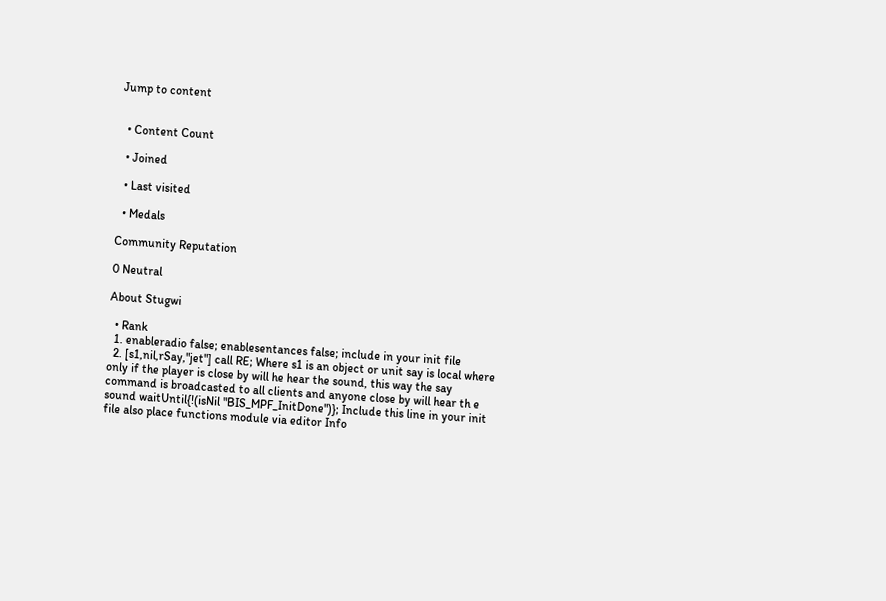Jump to content


  • Content Count

  • Joined

  • Last visited

  • Medals

Community Reputation

0 Neutral

About Stugwi

  • Rank
  1. enableradio false; enablesentances false; include in your init file
  2. [s1,nil,rSay,"jet"] call RE; Where s1 is an object or unit say is local where only if the player is close by will he hear the sound, this way the say command is broadcasted to all clients and anyone close by will hear th e sound waitUntil{!(isNil "BIS_MPF_InitDone")}; Include this line in your init file also place functions module via editor Info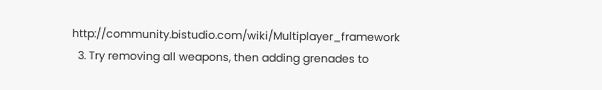http://community.bistudio.com/wiki/Multiplayer_framework
  3. Try removing all weapons, then adding grenades to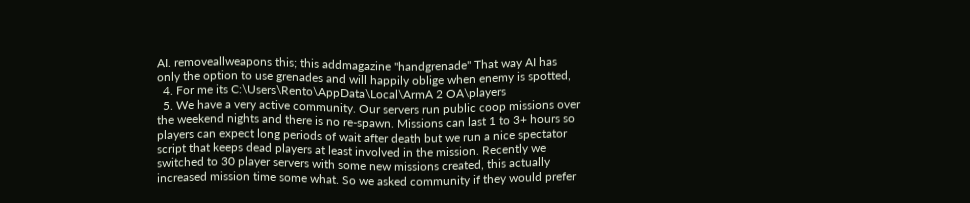AI. removeallweapons this; this addmagazine "handgrenade" That way AI has only the option to use grenades and will happily oblige when enemy is spotted,
  4. For me its C:\Users\Rento\AppData\Local\ArmA 2 OA\players
  5. We have a very active community. Our servers run public coop missions over the weekend nights and there is no re-spawn. Missions can last 1 to 3+ hours so players can expect long periods of wait after death but we run a nice spectator script that keeps dead players at least involved in the mission. Recently we switched to 30 player servers with some new missions created, this actually increased mission time some what. So we asked community if they would prefer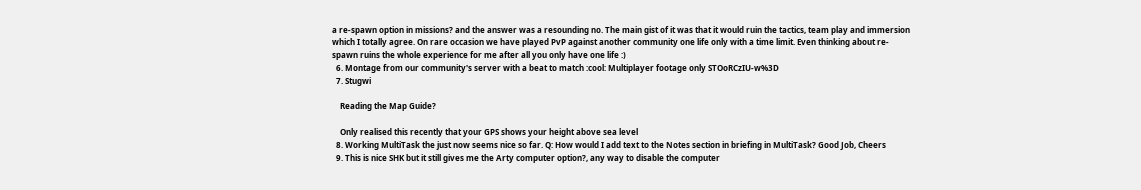a re-spawn option in missions? and the answer was a resounding no. The main gist of it was that it would ruin the tactics, team play and immersion which I totally agree. On rare occasion we have played PvP against another community one life only with a time limit. Even thinking about re-spawn ruins the whole experience for me after all you only have one life :)
  6. Montage from our community's server with a beat to match :cool: Multiplayer footage only STOoRCzIU-w%3D
  7. Stugwi

    Reading the Map Guide?

    Only realised this recently that your GPS shows your height above sea level
  8. Working MultiTask the just now seems nice so far. Q: How would I add text to the Notes section in briefing in MultiTask? Good Job, Cheers
  9. This is nice SHK but it still gives me the Arty computer option?, any way to disable the computer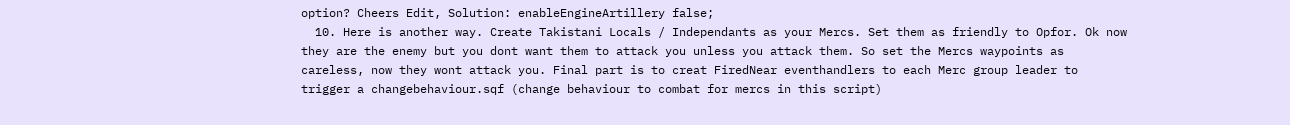option? Cheers Edit, Solution: enableEngineArtillery false;
  10. Here is another way. Create Takistani Locals / Independants as your Mercs. Set them as friendly to Opfor. Ok now they are the enemy but you dont want them to attack you unless you attack them. So set the Mercs waypoints as careless, now they wont attack you. Final part is to creat FiredNear eventhandlers to each Merc group leader to trigger a changebehaviour.sqf (change behaviour to combat for mercs in this script)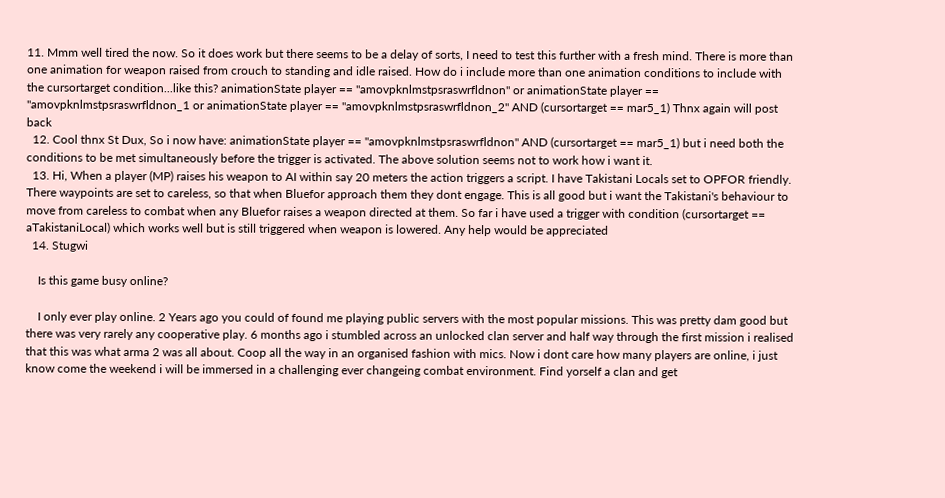11. Mmm well tired the now. So it does work but there seems to be a delay of sorts, I need to test this further with a fresh mind. There is more than one animation for weapon raised from crouch to standing and idle raised. How do i include more than one animation conditions to include with the cursortarget condition...like this? animationState player == "amovpknlmstpsraswrfldnon" or animationState player == "amovpknlmstpsraswrfldnon_1 or animationState player == "amovpknlmstpsraswrfldnon_2" AND (cursortarget == mar5_1) Thnx again will post back
  12. Cool thnx St Dux, So i now have: animationState player == "amovpknlmstpsraswrfldnon" AND (cursortarget == mar5_1) but i need both the conditions to be met simultaneously before the trigger is activated. The above solution seems not to work how i want it.
  13. Hi, When a player (MP) raises his weapon to AI within say 20 meters the action triggers a script. I have Takistani Locals set to OPFOR friendly. There waypoints are set to careless, so that when Bluefor approach them they dont engage. This is all good but i want the Takistani's behaviour to move from careless to combat when any Bluefor raises a weapon directed at them. So far i have used a trigger with condition (cursortarget == aTakistaniLocal) which works well but is still triggered when weapon is lowered. Any help would be appreciated
  14. Stugwi

    Is this game busy online?

    I only ever play online. 2 Years ago you could of found me playing public servers with the most popular missions. This was pretty dam good but there was very rarely any cooperative play. 6 months ago i stumbled across an unlocked clan server and half way through the first mission i realised that this was what arma 2 was all about. Coop all the way in an organised fashion with mics. Now i dont care how many players are online, i just know come the weekend i will be immersed in a challenging ever changeing combat environment. Find yorself a clan and get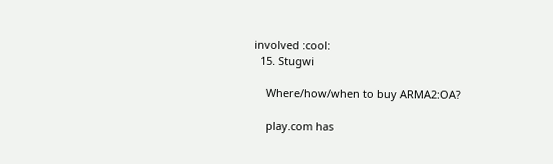involved :cool:
  15. Stugwi

    Where/how/when to buy ARMA2:OA?

    play.com has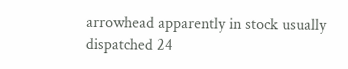arrowhead apparently in stock usually dispatched 24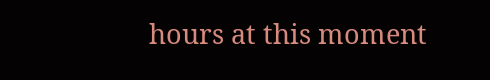hours at this moment